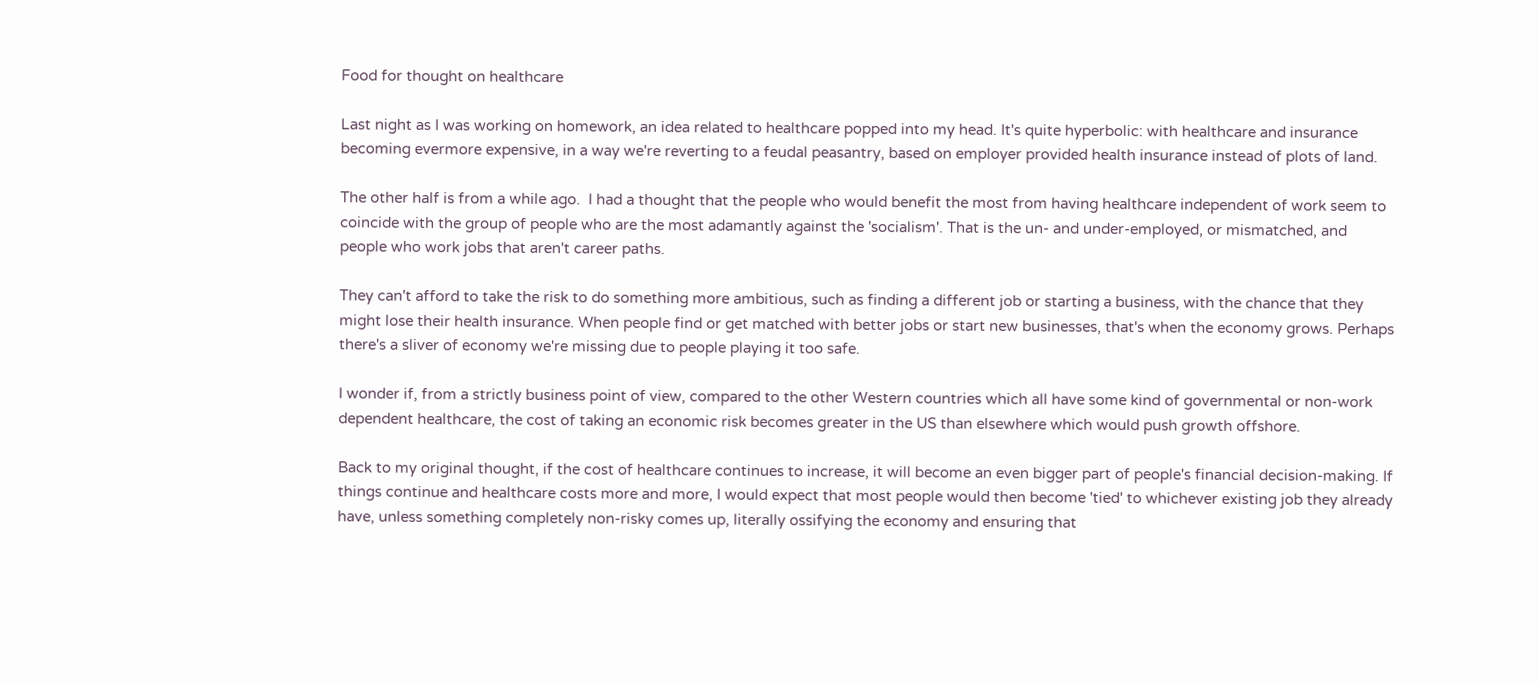Food for thought on healthcare

Last night as I was working on homework, an idea related to healthcare popped into my head. It's quite hyperbolic: with healthcare and insurance becoming evermore expensive, in a way we're reverting to a feudal peasantry, based on employer provided health insurance instead of plots of land.

The other half is from a while ago.  I had a thought that the people who would benefit the most from having healthcare independent of work seem to coincide with the group of people who are the most adamantly against the 'socialism'. That is the un- and under-employed, or mismatched, and people who work jobs that aren't career paths.

They can't afford to take the risk to do something more ambitious, such as finding a different job or starting a business, with the chance that they might lose their health insurance. When people find or get matched with better jobs or start new businesses, that's when the economy grows. Perhaps there's a sliver of economy we're missing due to people playing it too safe.

I wonder if, from a strictly business point of view, compared to the other Western countries which all have some kind of governmental or non-work dependent healthcare, the cost of taking an economic risk becomes greater in the US than elsewhere which would push growth offshore.

Back to my original thought, if the cost of healthcare continues to increase, it will become an even bigger part of people's financial decision-making. If things continue and healthcare costs more and more, I would expect that most people would then become 'tied' to whichever existing job they already have, unless something completely non-risky comes up, literally ossifying the economy and ensuring that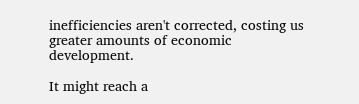inefficiencies aren't corrected, costing us greater amounts of economic development.

It might reach a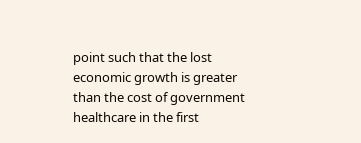point such that the lost economic growth is greater than the cost of government healthcare in the first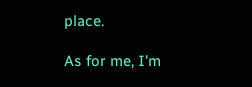place.

As for me, I'm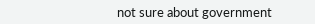not sure about government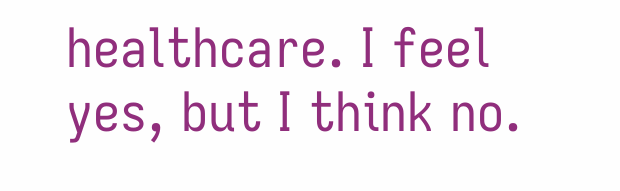healthcare. I feel yes, but I think no.